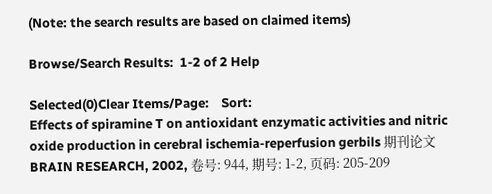(Note: the search results are based on claimed items)

Browse/Search Results:  1-2 of 2 Help

Selected(0)Clear Items/Page:    Sort:
Effects of spiramine T on antioxidant enzymatic activities and nitric oxide production in cerebral ischemia-reperfusion gerbils 期刊论文
BRAIN RESEARCH, 2002, 卷号: 944, 期号: 1-2, 页码: 205-209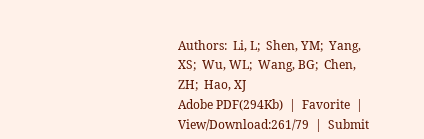Authors:  Li, L;  Shen, YM;  Yang, XS;  Wu, WL;  Wang, BG;  Chen, ZH;  Hao, XJ
Adobe PDF(294Kb)  |  Favorite  |  View/Download:261/79  |  Submit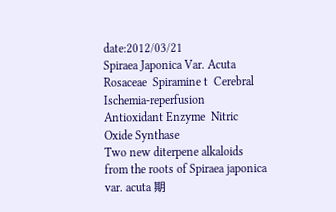date:2012/03/21
Spiraea Japonica Var. Acuta  Rosaceae  Spiramine t  Cerebral Ischemia-reperfusion  Antioxidant Enzyme  Nitric Oxide Synthase
Two new diterpene alkaloids from the roots of Spiraea japonica var. acuta 期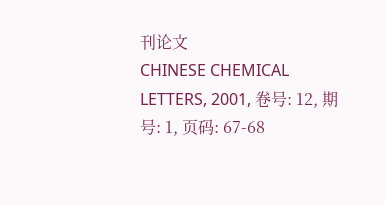刊论文
CHINESE CHEMICAL LETTERS, 2001, 卷号: 12, 期号: 1, 页码: 67-68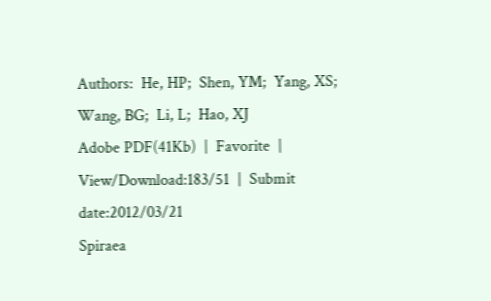Authors:  He, HP;  Shen, YM;  Yang, XS;  Wang, BG;  Li, L;  Hao, XJ
Adobe PDF(41Kb)  |  Favorite  |  View/Download:183/51  |  Submit date:2012/03/21
Spiraea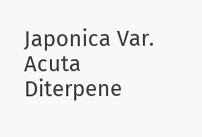Japonica Var. Acuta  Diterpene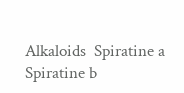Alkaloids  Spiratine a  Spiratine b